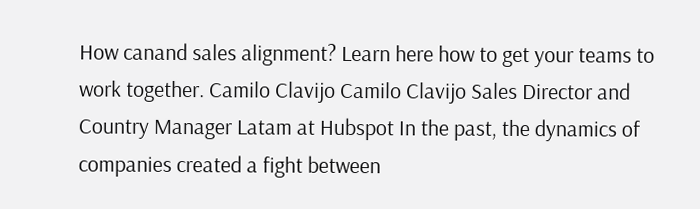How canand sales alignment? Learn here how to get your teams to work together. Camilo Clavijo Camilo Clavijo Sales Director and Country Manager Latam at Hubspot In the past, the dynamics of companies created a fight between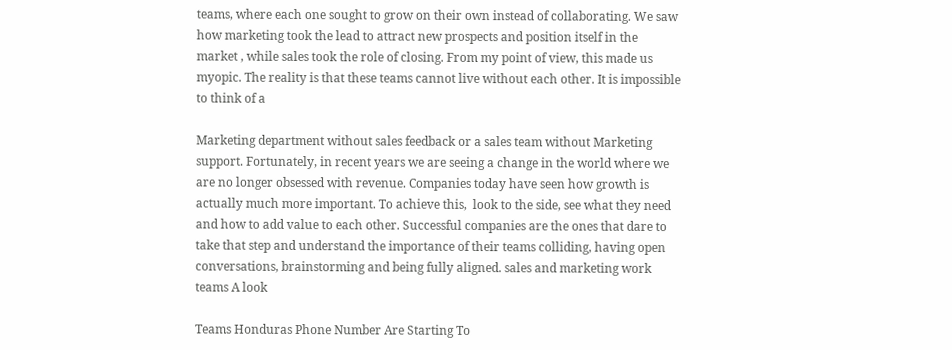teams, where each one sought to grow on their own instead of collaborating. We saw how marketing took the lead to attract new prospects and position itself in the market , while sales took the role of closing. From my point of view, this made us myopic. The reality is that these teams cannot live without each other. It is impossible to think of a

Marketing department without sales feedback or a sales team without Marketing support. Fortunately, in recent years we are seeing a change in the world where we are no longer obsessed with revenue. Companies today have seen how growth is actually much more important. To achieve this,  look to the side, see what they need and how to add value to each other. Successful companies are the ones that dare to take that step and understand the importance of their teams colliding, having open conversations, brainstorming and being fully aligned. sales and marketing work teams A look

Teams Honduras Phone Number Are Starting To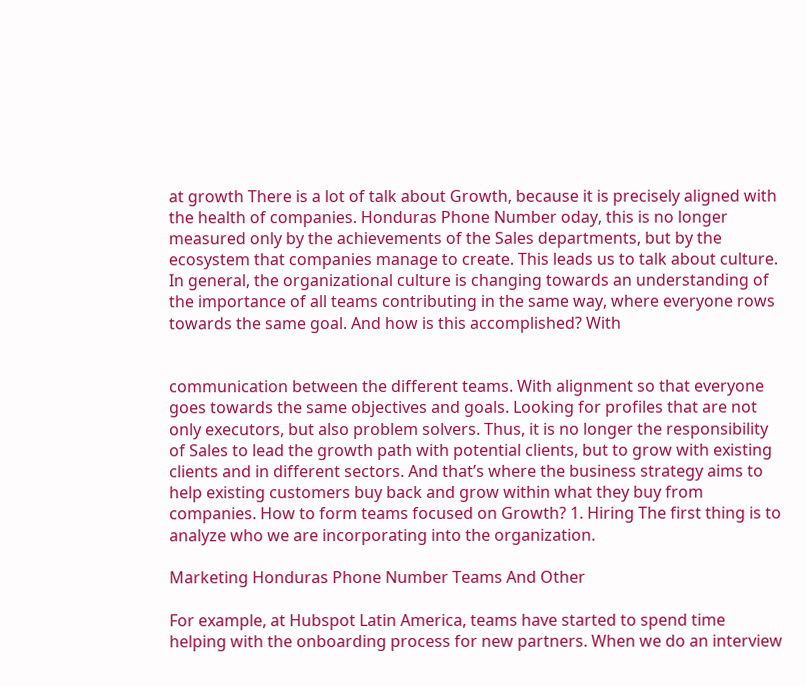at growth There is a lot of talk about Growth, because it is precisely aligned with the health of companies. Honduras Phone Number oday, this is no longer measured only by the achievements of the Sales departments, but by the ecosystem that companies manage to create. This leads us to talk about culture. In general, the organizational culture is changing towards an understanding of the importance of all teams contributing in the same way, where everyone rows towards the same goal. And how is this accomplished? With


communication between the different teams. With alignment so that everyone goes towards the same objectives and goals. Looking for profiles that are not only executors, but also problem solvers. Thus, it is no longer the responsibility of Sales to lead the growth path with potential clients, but to grow with existing clients and in different sectors. And that’s where the business strategy aims to help existing customers buy back and grow within what they buy from companies. How to form teams focused on Growth? 1. Hiring The first thing is to analyze who we are incorporating into the organization.

Marketing Honduras Phone Number Teams And Other

For example, at Hubspot Latin America, teams have started to spend time helping with the onboarding process for new partners. When we do an interview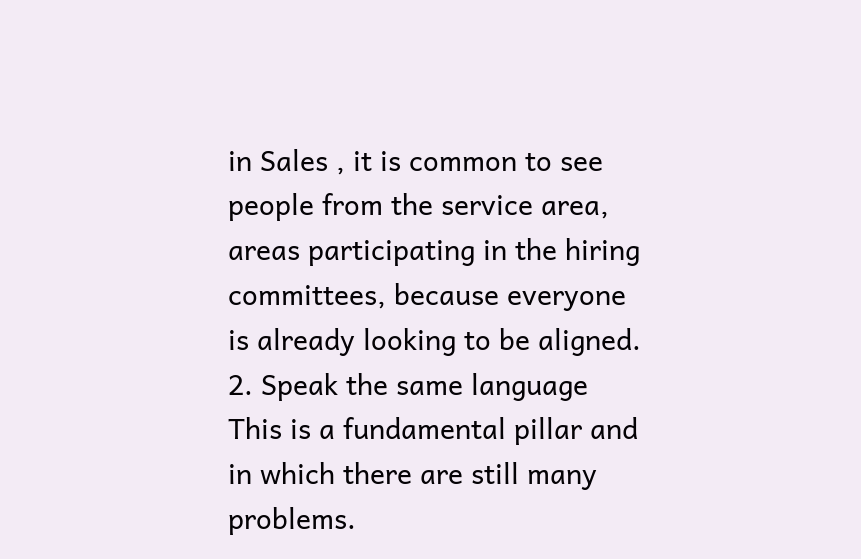in Sales , it is common to see people from the service area, areas participating in the hiring committees, because everyone is already looking to be aligned. 2. Speak the same language This is a fundamental pillar and in which there are still many problems.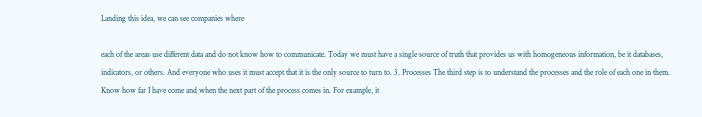Landing this idea, we can see companies where

each of the areas use different data and do not know how to communicate. Today we must have a single source of truth that provides us with homogeneous information, be it databases, indicators, or others. And everyone who uses it must accept that it is the only source to turn to. 3. Processes The third step is to understand the processes and the role of each one in them. Know how far I have come and when the next part of the process comes in. For example, it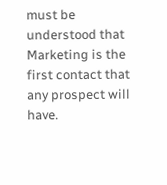must be understood that Marketing is the first contact that any prospect will have.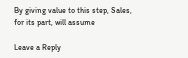By giving value to this step, Sales, for its part, will assume

Leave a Reply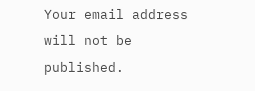Your email address will not be published.